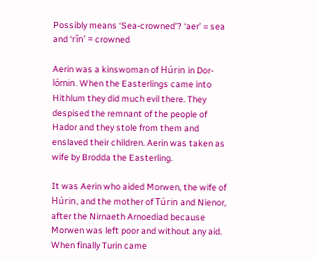Possibly means ‘Sea-crowned’? ‘aer’ = sea and ‘rîn’ = crowned

Aerin was a kinswoman of Húrin in Dor-lómin. When the Easterlings came into Hithlum they did much evil there. They despised the remnant of the people of Hador and they stole from them and enslaved their children. Aerin was taken as wife by Brodda the Easterling.

It was Aerin who aided Morwen, the wife of Húrin, and the mother of Túrin and Nienor, after the Nirnaeth Arnoediad because Morwen was left poor and without any aid. When finally Turin came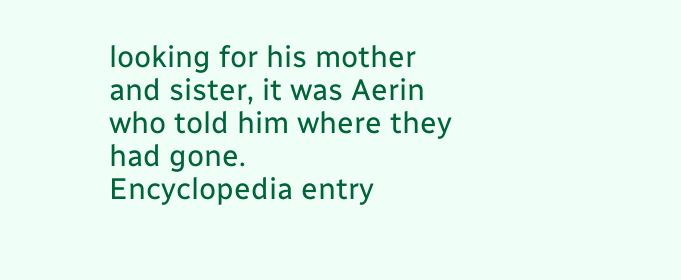looking for his mother and sister, it was Aerin who told him where they had gone.
Encyclopedia entry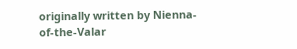originally written by Nienna-of-the-Valar